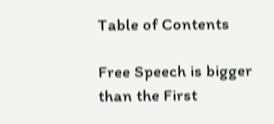Table of Contents

Free Speech is bigger than the First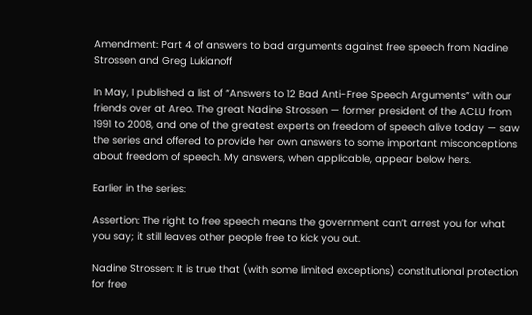Amendment: Part 4 of answers to bad arguments against free speech from Nadine Strossen and Greg Lukianoff

In May, I published a list of “Answers to 12 Bad Anti-Free Speech Arguments” with our friends over at Areo. The great Nadine Strossen — former president of the ACLU from 1991 to 2008, and one of the greatest experts on freedom of speech alive today — saw the series and offered to provide her own answers to some important misconceptions about freedom of speech. My answers, when applicable, appear below hers.

Earlier in the series:

Assertion: The right to free speech means the government can’t arrest you for what you say; it still leaves other people free to kick you out.

Nadine Strossen: It is true that (with some limited exceptions) constitutional protection for free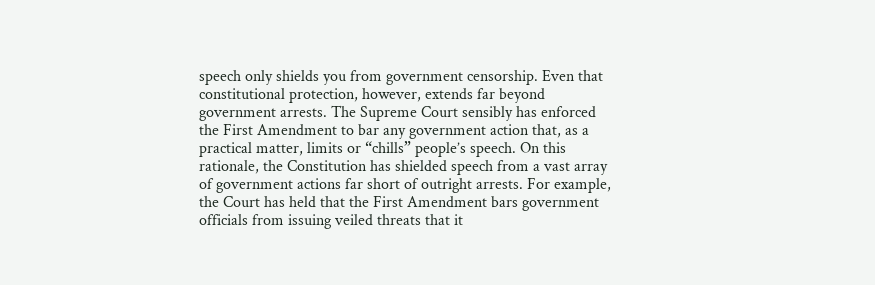speech only shields you from government censorship. Even that constitutional protection, however, extends far beyond government arrests. The Supreme Court sensibly has enforced the First Amendment to bar any government action that, as a practical matter, limits or “chills” people’s speech. On this rationale, the Constitution has shielded speech from a vast array of government actions far short of outright arrests. For example, the Court has held that the First Amendment bars government officials from issuing veiled threats that it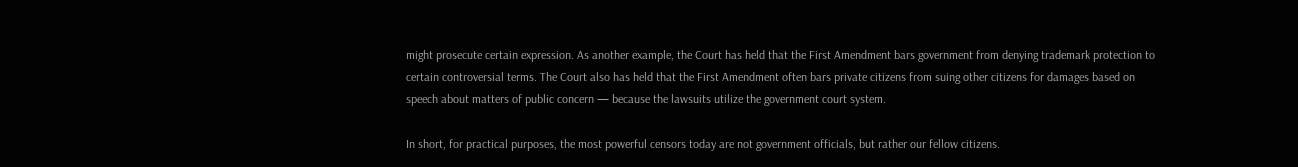might prosecute certain expression. As another example, the Court has held that the First Amendment bars government from denying trademark protection to certain controversial terms. The Court also has held that the First Amendment often bars private citizens from suing other citizens for damages based on speech about matters of public concern — because the lawsuits utilize the government court system.

In short, for practical purposes, the most powerful censors today are not government officials, but rather our fellow citizens.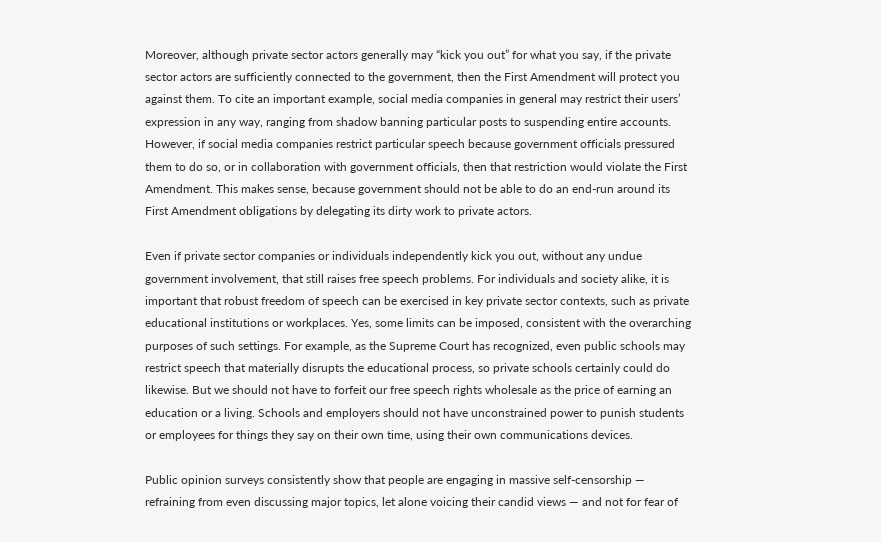Moreover, although private sector actors generally may “kick you out” for what you say, if the private sector actors are sufficiently connected to the government, then the First Amendment will protect you against them. To cite an important example, social media companies in general may restrict their users’ expression in any way, ranging from shadow banning particular posts to suspending entire accounts. However, if social media companies restrict particular speech because government officials pressured them to do so, or in collaboration with government officials, then that restriction would violate the First Amendment. This makes sense, because government should not be able to do an end-run around its First Amendment obligations by delegating its dirty work to private actors.

Even if private sector companies or individuals independently kick you out, without any undue government involvement, that still raises free speech problems. For individuals and society alike, it is important that robust freedom of speech can be exercised in key private sector contexts, such as private educational institutions or workplaces. Yes, some limits can be imposed, consistent with the overarching purposes of such settings. For example, as the Supreme Court has recognized, even public schools may restrict speech that materially disrupts the educational process, so private schools certainly could do likewise. But we should not have to forfeit our free speech rights wholesale as the price of earning an education or a living. Schools and employers should not have unconstrained power to punish students or employees for things they say on their own time, using their own communications devices.

Public opinion surveys consistently show that people are engaging in massive self-censorship — refraining from even discussing major topics, let alone voicing their candid views — and not for fear of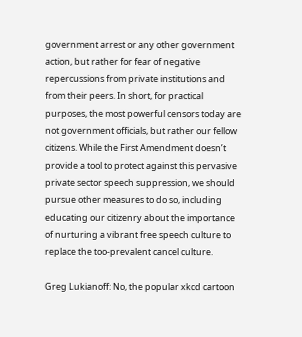government arrest or any other government action, but rather for fear of negative repercussions from private institutions and from their peers. In short, for practical purposes, the most powerful censors today are not government officials, but rather our fellow citizens. While the First Amendment doesn’t provide a tool to protect against this pervasive private sector speech suppression, we should pursue other measures to do so, including educating our citizenry about the importance of nurturing a vibrant free speech culture to replace the too-prevalent cancel culture.

Greg Lukianoff: No, the popular xkcd cartoon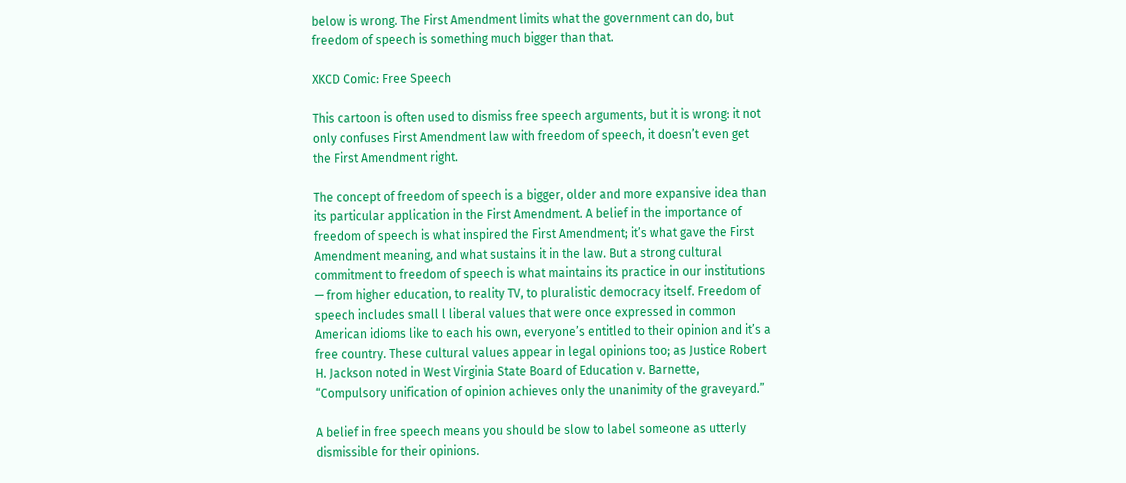below is wrong. The First Amendment limits what the government can do, but freedom of speech is something much bigger than that.

XKCD Comic: Free Speech

This cartoon is often used to dismiss free speech arguments, but it is wrong: it not only confuses First Amendment law with freedom of speech, it doesn’t even get the First Amendment right.

The concept of freedom of speech is a bigger, older and more expansive idea than its particular application in the First Amendment. A belief in the importance of freedom of speech is what inspired the First Amendment; it’s what gave the First Amendment meaning, and what sustains it in the law. But a strong cultural commitment to freedom of speech is what maintains its practice in our institutions — from higher education, to reality TV, to pluralistic democracy itself. Freedom of speech includes small l liberal values that were once expressed in common American idioms like to each his own, everyone’s entitled to their opinion and it’s a free country. These cultural values appear in legal opinions too; as Justice Robert H. Jackson noted in West Virginia State Board of Education v. Barnette, “Compulsory unification of opinion achieves only the unanimity of the graveyard.”

A belief in free speech means you should be slow to label someone as utterly dismissible for their opinions.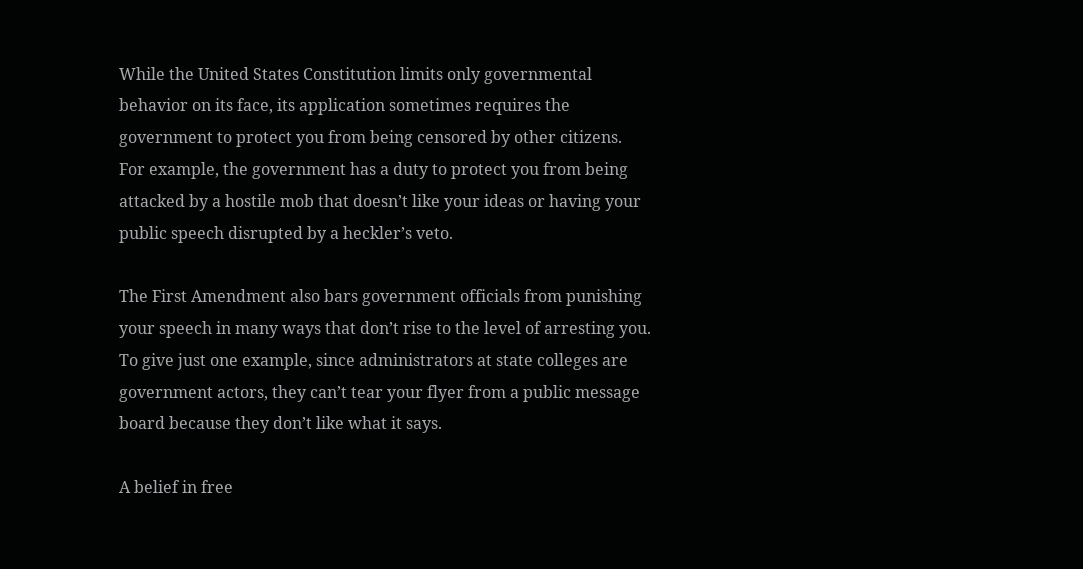While the United States Constitution limits only governmental behavior on its face, its application sometimes requires the government to protect you from being censored by other citizens. For example, the government has a duty to protect you from being attacked by a hostile mob that doesn’t like your ideas or having your public speech disrupted by a heckler’s veto.

The First Amendment also bars government officials from punishing your speech in many ways that don’t rise to the level of arresting you. To give just one example, since administrators at state colleges are government actors, they can’t tear your flyer from a public message board because they don’t like what it says.

A belief in free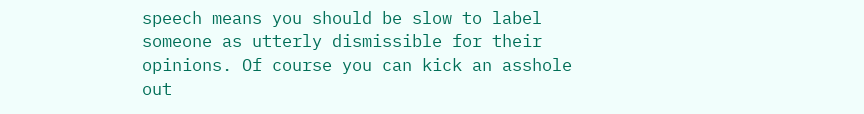speech means you should be slow to label someone as utterly dismissible for their opinions. Of course you can kick an asshole out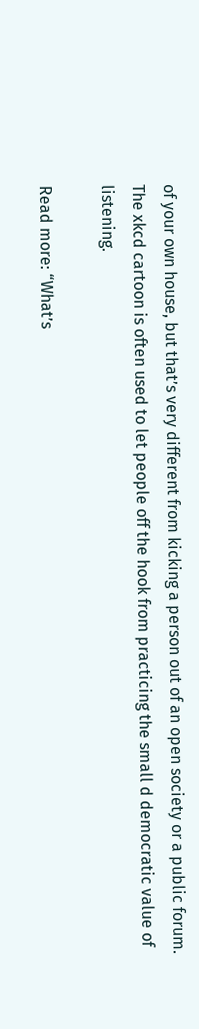of your own house, but that’s very different from kicking a person out of an open society or a public forum. The xkcd cartoon is often used to let people off the hook from practicing the small d democratic value of listening.

Read more: “What’s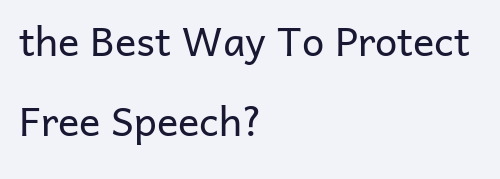the Best Way To Protect Free Speech?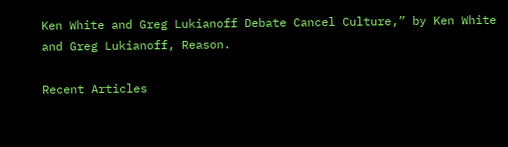Ken White and Greg Lukianoff Debate Cancel Culture,” by Ken White and Greg Lukianoff, Reason.

Recent Articles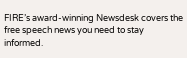FIRE’s award-winning Newsdesk covers the free speech news you need to stay informed.